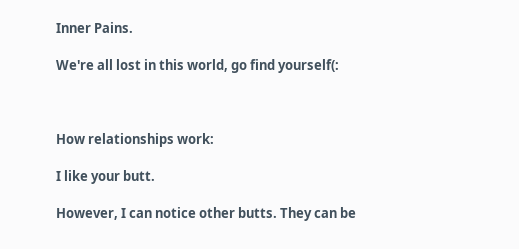Inner Pains.

We're all lost in this world, go find yourself(:



How relationships work:

I like your butt.

However, I can notice other butts. They can be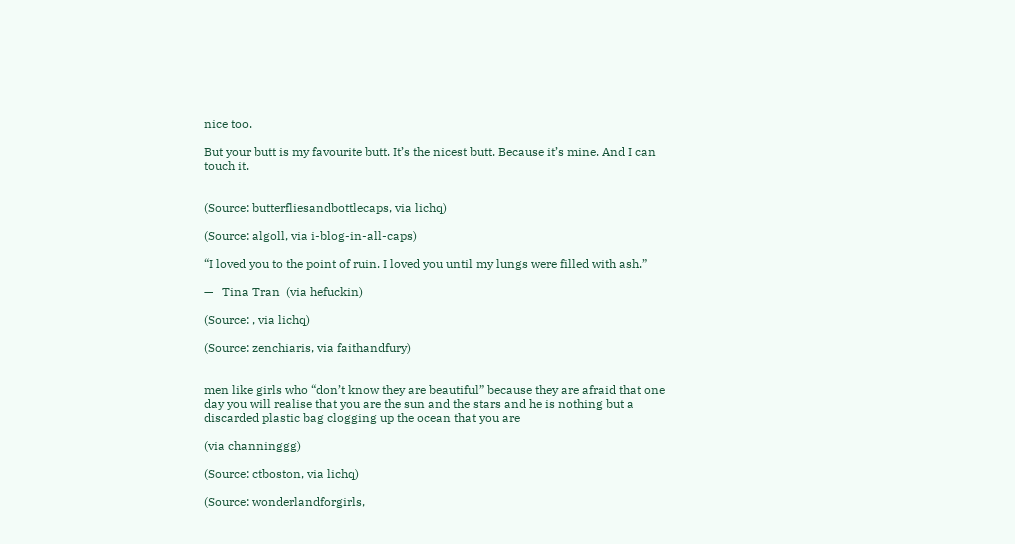nice too.

But your butt is my favourite butt. It’s the nicest butt. Because it’s mine. And I can touch it.


(Source: butterfliesandbottlecaps, via lichq)

(Source: algoll, via i-blog-in-all-caps)

“I loved you to the point of ruin. I loved you until my lungs were filled with ash.”

—   Tina Tran  (via hefuckin)

(Source: , via lichq)

(Source: zenchiaris, via faithandfury)


men like girls who “don’t know they are beautiful” because they are afraid that one day you will realise that you are the sun and the stars and he is nothing but a discarded plastic bag clogging up the ocean that you are

(via channinggg)

(Source: ctboston, via lichq)

(Source: wonderlandforgirls,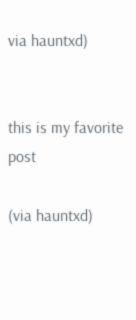via hauntxd)


this is my favorite post

(via hauntxd)